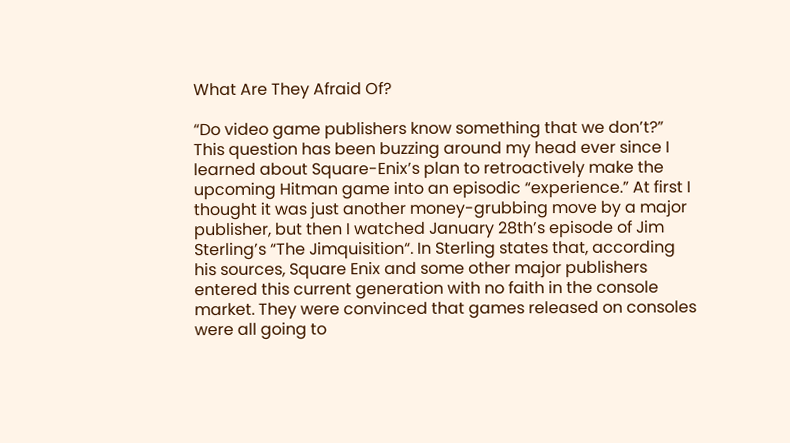What Are They Afraid Of?

“Do video game publishers know something that we don’t?” This question has been buzzing around my head ever since I learned about Square-Enix’s plan to retroactively make the upcoming Hitman game into an episodic “experience.” At first I thought it was just another money-grubbing move by a major publisher, but then I watched January 28th’s episode of Jim Sterling’s “The Jimquisition“. In Sterling states that, according his sources, Square Enix and some other major publishers entered this current generation with no faith in the console market. They were convinced that games released on consoles were all going to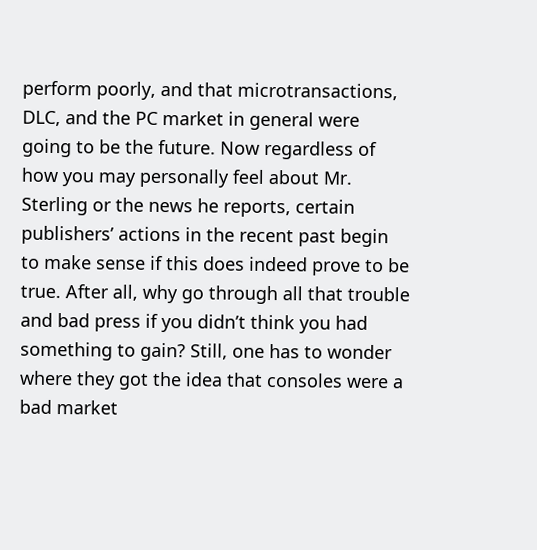perform poorly, and that microtransactions, DLC, and the PC market in general were going to be the future. Now regardless of how you may personally feel about Mr. Sterling or the news he reports, certain publishers’ actions in the recent past begin to make sense if this does indeed prove to be true. After all, why go through all that trouble and bad press if you didn’t think you had something to gain? Still, one has to wonder where they got the idea that consoles were a bad market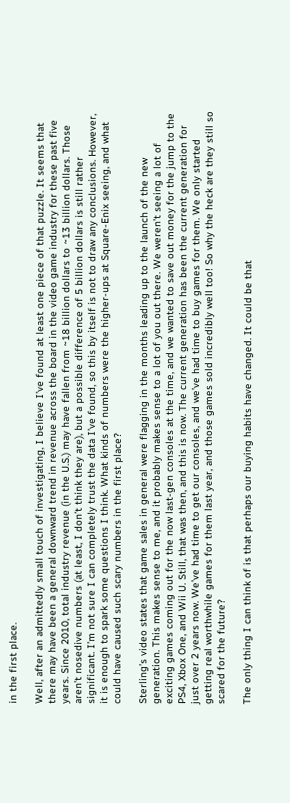in the first place.

Well, after an admittedly small touch of investigating, I believe I’ve found at least one piece of that puzzle. It seems that there may have been a general downward trend in revenue across the board in the video game industry for these past five years. Since 2010, total industry revenue (in the U.S.) may have fallen from ~18 billion dollars to ~13 billion dollars. Those aren’t nosedive numbers (at least, I don’t think they are), but a possible difference of 5 billion dollars is still rather significant. I’m not sure I can completely trust the data I’ve found, so this by itself is not to draw any conclusions. However, it is enough to spark some questions I think. What kinds of numbers were the higher-ups at Square-Enix seeing, and what could have caused such scary numbers in the first place?

Sterling’s video states that game sales in general were flagging in the months leading up to the launch of the new generation. This makes sense to me, and it probably makes sense to a lot of you out there. We weren’t seeing a lot of exciting games coming out for the now last-gen consoles at the time, and we wanted to save out money for the jump to the PS4, Xbox One, and Wii U. Still, that was then, and this is now. The current generation has been the current generation for just over 2 years now. We’ve had time to get our consoles, and we’ve had time to buy games for them. We only started getting real worthwhile games for them last year, and those games sold incredibly well too! So why the heck are they still so scared for the future?

The only thing I can think of is that perhaps our buying habits have changed. It could be that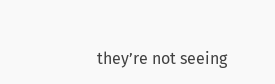they’re not seeing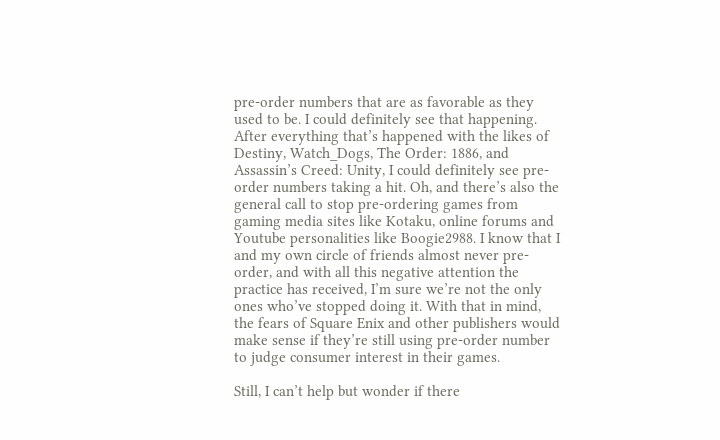pre-order numbers that are as favorable as they used to be. I could definitely see that happening. After everything that’s happened with the likes of Destiny, Watch_Dogs, The Order: 1886, and Assassin’s Creed: Unity, I could definitely see pre-order numbers taking a hit. Oh, and there’s also the general call to stop pre-ordering games from gaming media sites like Kotaku, online forums and Youtube personalities like Boogie2988. I know that I and my own circle of friends almost never pre-order, and with all this negative attention the practice has received, I’m sure we’re not the only ones who’ve stopped doing it. With that in mind, the fears of Square Enix and other publishers would make sense if they’re still using pre-order number to judge consumer interest in their games.

Still, I can’t help but wonder if there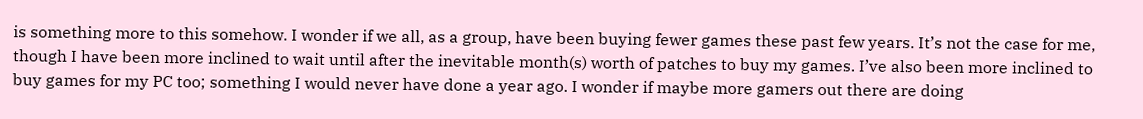is something more to this somehow. I wonder if we all, as a group, have been buying fewer games these past few years. It’s not the case for me, though I have been more inclined to wait until after the inevitable month(s) worth of patches to buy my games. I’ve also been more inclined to buy games for my PC too; something I would never have done a year ago. I wonder if maybe more gamers out there are doing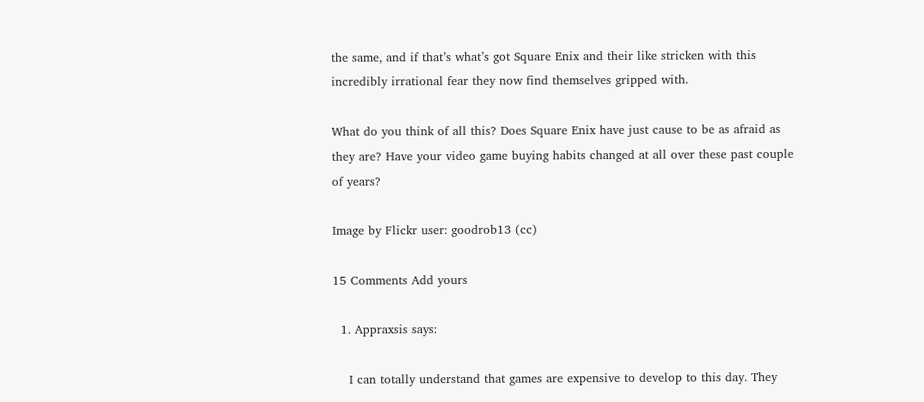the same, and if that’s what’s got Square Enix and their like stricken with this incredibly irrational fear they now find themselves gripped with.

What do you think of all this? Does Square Enix have just cause to be as afraid as they are? Have your video game buying habits changed at all over these past couple of years?

Image by Flickr user: goodrob13 (cc)

15 Comments Add yours

  1. Appraxsis says:

    I can totally understand that games are expensive to develop to this day. They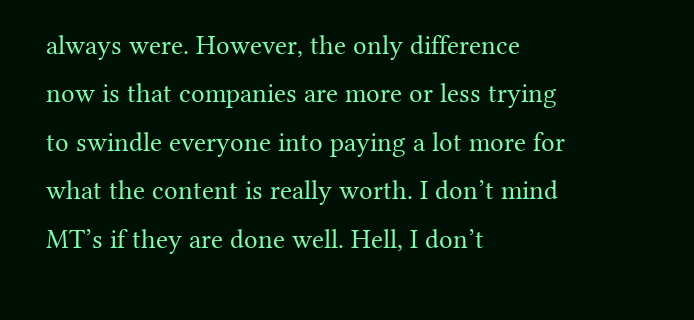always were. However, the only difference now is that companies are more or less trying to swindle everyone into paying a lot more for what the content is really worth. I don’t mind MT’s if they are done well. Hell, I don’t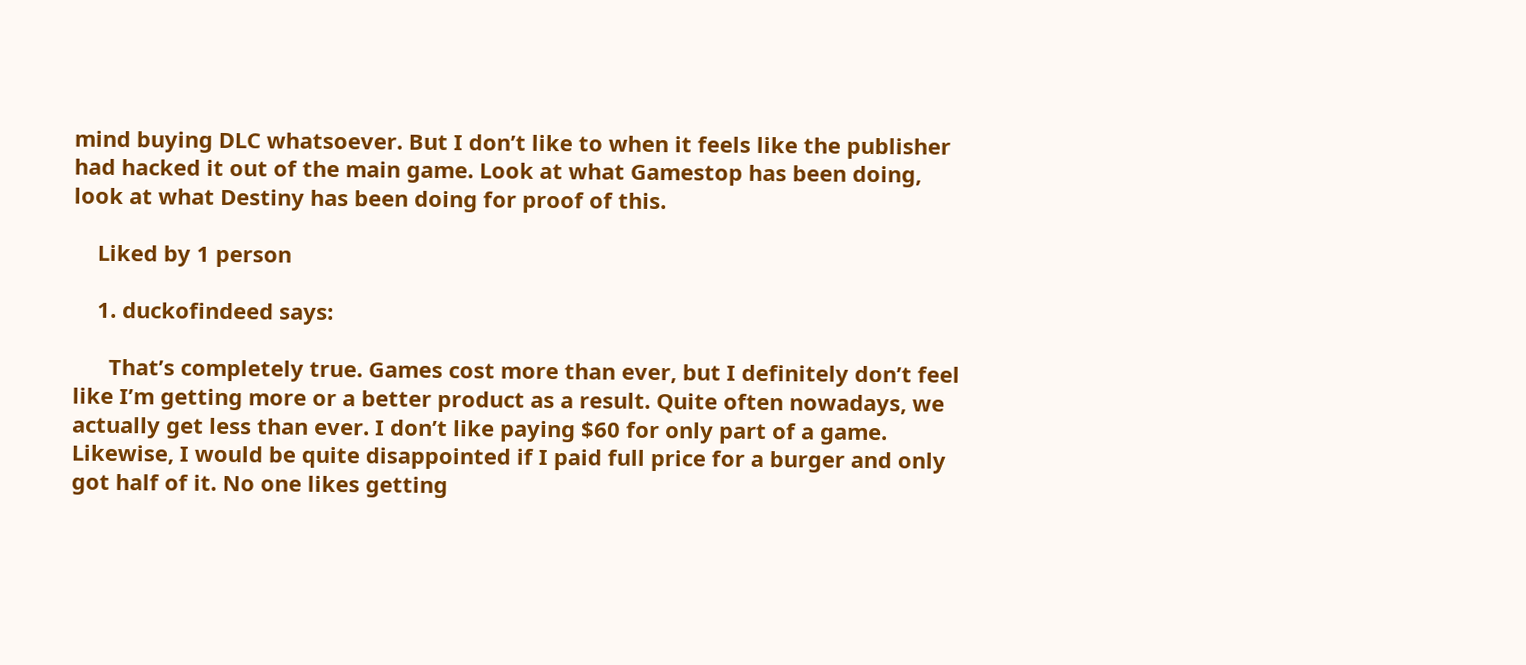mind buying DLC whatsoever. But I don’t like to when it feels like the publisher had hacked it out of the main game. Look at what Gamestop has been doing, look at what Destiny has been doing for proof of this.

    Liked by 1 person

    1. duckofindeed says:

      That’s completely true. Games cost more than ever, but I definitely don’t feel like I’m getting more or a better product as a result. Quite often nowadays, we actually get less than ever. I don’t like paying $60 for only part of a game. Likewise, I would be quite disappointed if I paid full price for a burger and only got half of it. No one likes getting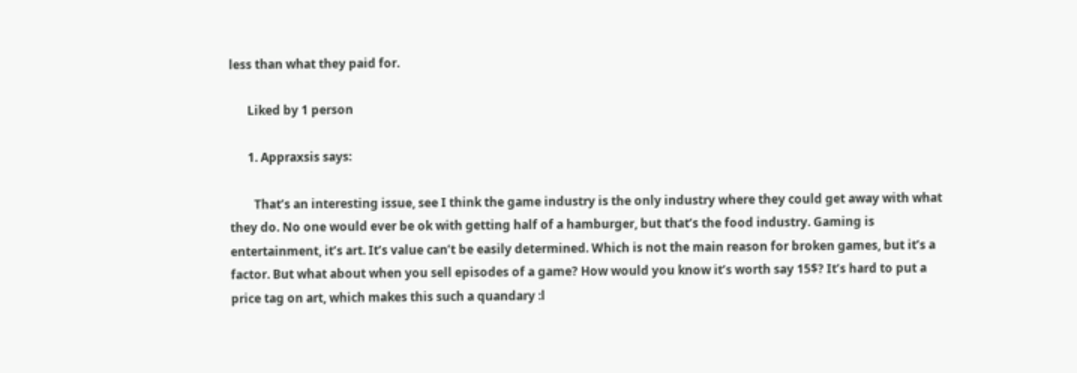less than what they paid for.

      Liked by 1 person

      1. Appraxsis says:

        That’s an interesting issue, see I think the game industry is the only industry where they could get away with what they do. No one would ever be ok with getting half of a hamburger, but that’s the food industry. Gaming is entertainment, it’s art. It’s value can’t be easily determined. Which is not the main reason for broken games, but it’s a factor. But what about when you sell episodes of a game? How would you know it’s worth say 15$? It’s hard to put a price tag on art, which makes this such a quandary :l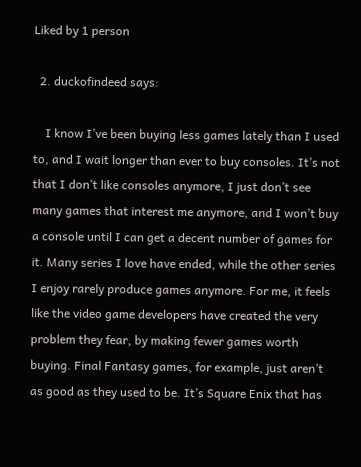Liked by 1 person

  2. duckofindeed says:

    I know I’ve been buying less games lately than I used to, and I wait longer than ever to buy consoles. It’s not that I don’t like consoles anymore, I just don’t see many games that interest me anymore, and I won’t buy a console until I can get a decent number of games for it. Many series I love have ended, while the other series I enjoy rarely produce games anymore. For me, it feels like the video game developers have created the very problem they fear, by making fewer games worth buying. Final Fantasy games, for example, just aren’t as good as they used to be. It’s Square Enix that has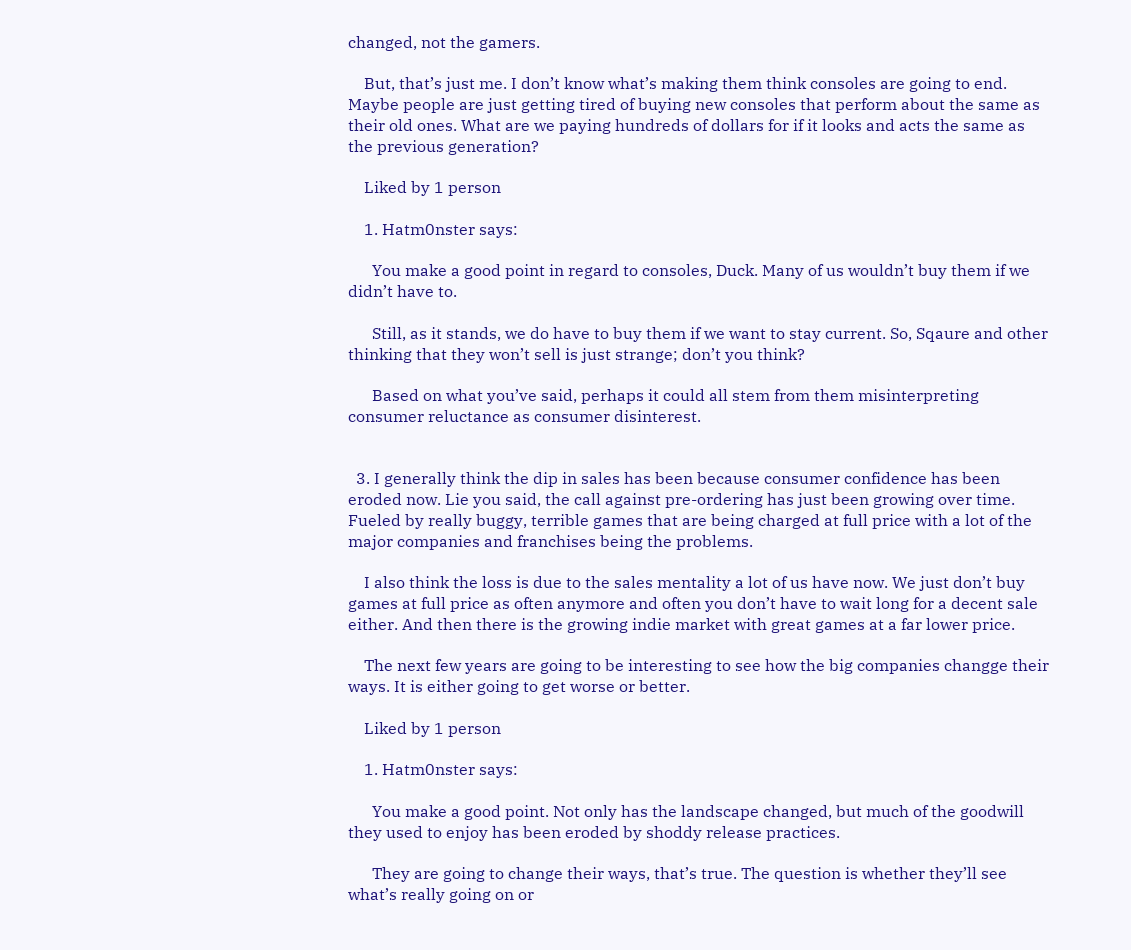changed, not the gamers.

    But, that’s just me. I don’t know what’s making them think consoles are going to end. Maybe people are just getting tired of buying new consoles that perform about the same as their old ones. What are we paying hundreds of dollars for if it looks and acts the same as the previous generation?

    Liked by 1 person

    1. Hatm0nster says:

      You make a good point in regard to consoles, Duck. Many of us wouldn’t buy them if we didn’t have to.

      Still, as it stands, we do have to buy them if we want to stay current. So, Sqaure and other thinking that they won’t sell is just strange; don’t you think?

      Based on what you’ve said, perhaps it could all stem from them misinterpreting consumer reluctance as consumer disinterest.


  3. I generally think the dip in sales has been because consumer confidence has been eroded now. Lie you said, the call against pre-ordering has just been growing over time. Fueled by really buggy, terrible games that are being charged at full price with a lot of the major companies and franchises being the problems.

    I also think the loss is due to the sales mentality a lot of us have now. We just don’t buy games at full price as often anymore and often you don’t have to wait long for a decent sale either. And then there is the growing indie market with great games at a far lower price.

    The next few years are going to be interesting to see how the big companies changge their ways. It is either going to get worse or better.

    Liked by 1 person

    1. Hatm0nster says:

      You make a good point. Not only has the landscape changed, but much of the goodwill they used to enjoy has been eroded by shoddy release practices.

      They are going to change their ways, that’s true. The question is whether they’ll see what’s really going on or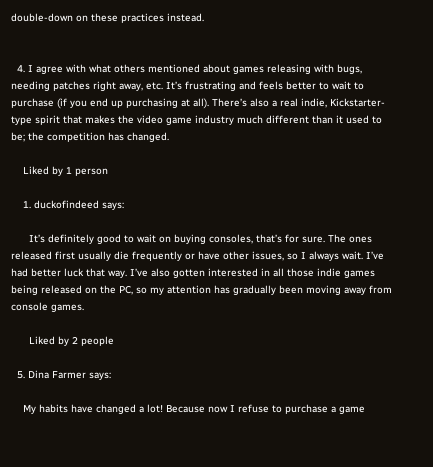double-down on these practices instead.


  4. I agree with what others mentioned about games releasing with bugs, needing patches right away, etc. It’s frustrating and feels better to wait to purchase (if you end up purchasing at all). There’s also a real indie, Kickstarter-type spirit that makes the video game industry much different than it used to be; the competition has changed.

    Liked by 1 person

    1. duckofindeed says:

      It’s definitely good to wait on buying consoles, that’s for sure. The ones released first usually die frequently or have other issues, so I always wait. I’ve had better luck that way. I’ve also gotten interested in all those indie games being released on the PC, so my attention has gradually been moving away from console games.

      Liked by 2 people

  5. Dina Farmer says:

    My habits have changed a lot! Because now I refuse to purchase a game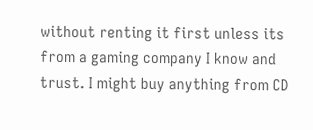without renting it first unless its from a gaming company I know and trust. I might buy anything from CD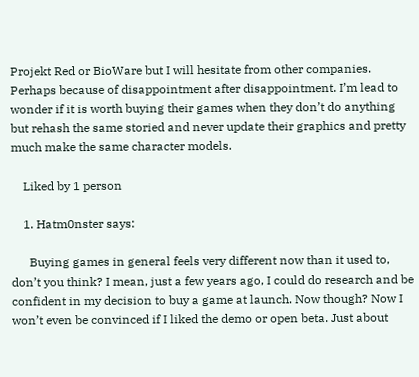Projekt Red or BioWare but I will hesitate from other companies. Perhaps because of disappointment after disappointment. I’m lead to wonder if it is worth buying their games when they don’t do anything but rehash the same storied and never update their graphics and pretty much make the same character models.

    Liked by 1 person

    1. Hatm0nster says:

      Buying games in general feels very different now than it used to, don’t you think? I mean, just a few years ago, I could do research and be confident in my decision to buy a game at launch. Now though? Now I won’t even be convinced if I liked the demo or open beta. Just about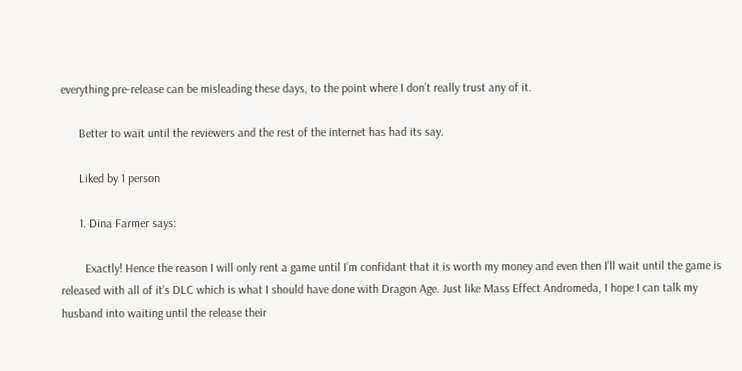everything pre-release can be misleading these days, to the point where I don’t really trust any of it.

      Better to wait until the reviewers and the rest of the internet has had its say.

      Liked by 1 person

      1. Dina Farmer says:

        Exactly! Hence the reason I will only rent a game until I’m confidant that it is worth my money and even then I’ll wait until the game is released with all of it’s DLC which is what I should have done with Dragon Age. Just like Mass Effect Andromeda, I hope I can talk my husband into waiting until the release their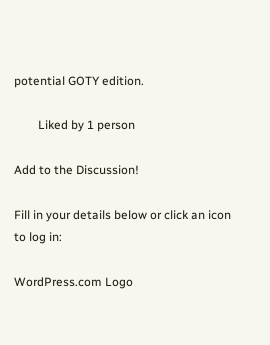potential GOTY edition.

        Liked by 1 person

Add to the Discussion!

Fill in your details below or click an icon to log in:

WordPress.com Logo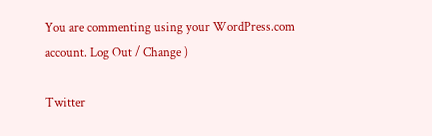You are commenting using your WordPress.com account. Log Out / Change )

Twitter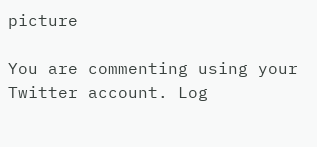picture

You are commenting using your Twitter account. Log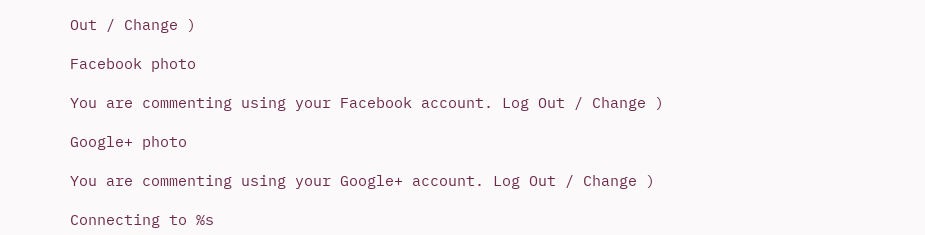Out / Change )

Facebook photo

You are commenting using your Facebook account. Log Out / Change )

Google+ photo

You are commenting using your Google+ account. Log Out / Change )

Connecting to %s